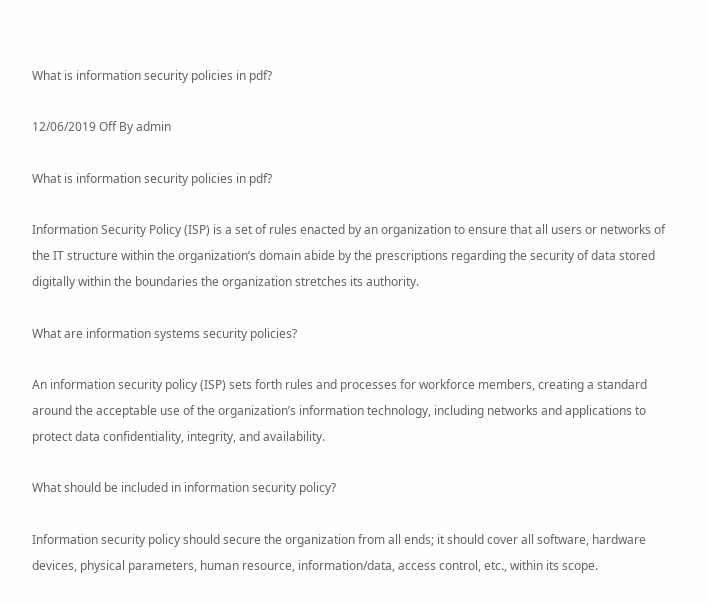What is information security policies in pdf?

12/06/2019 Off By admin

What is information security policies in pdf?

Information Security Policy (ISP) is a set of rules enacted by an organization to ensure that all users or networks of the IT structure within the organization’s domain abide by the prescriptions regarding the security of data stored digitally within the boundaries the organization stretches its authority.

What are information systems security policies?

An information security policy (ISP) sets forth rules and processes for workforce members, creating a standard around the acceptable use of the organization’s information technology, including networks and applications to protect data confidentiality, integrity, and availability.

What should be included in information security policy?

Information security policy should secure the organization from all ends; it should cover all software, hardware devices, physical parameters, human resource, information/data, access control, etc., within its scope.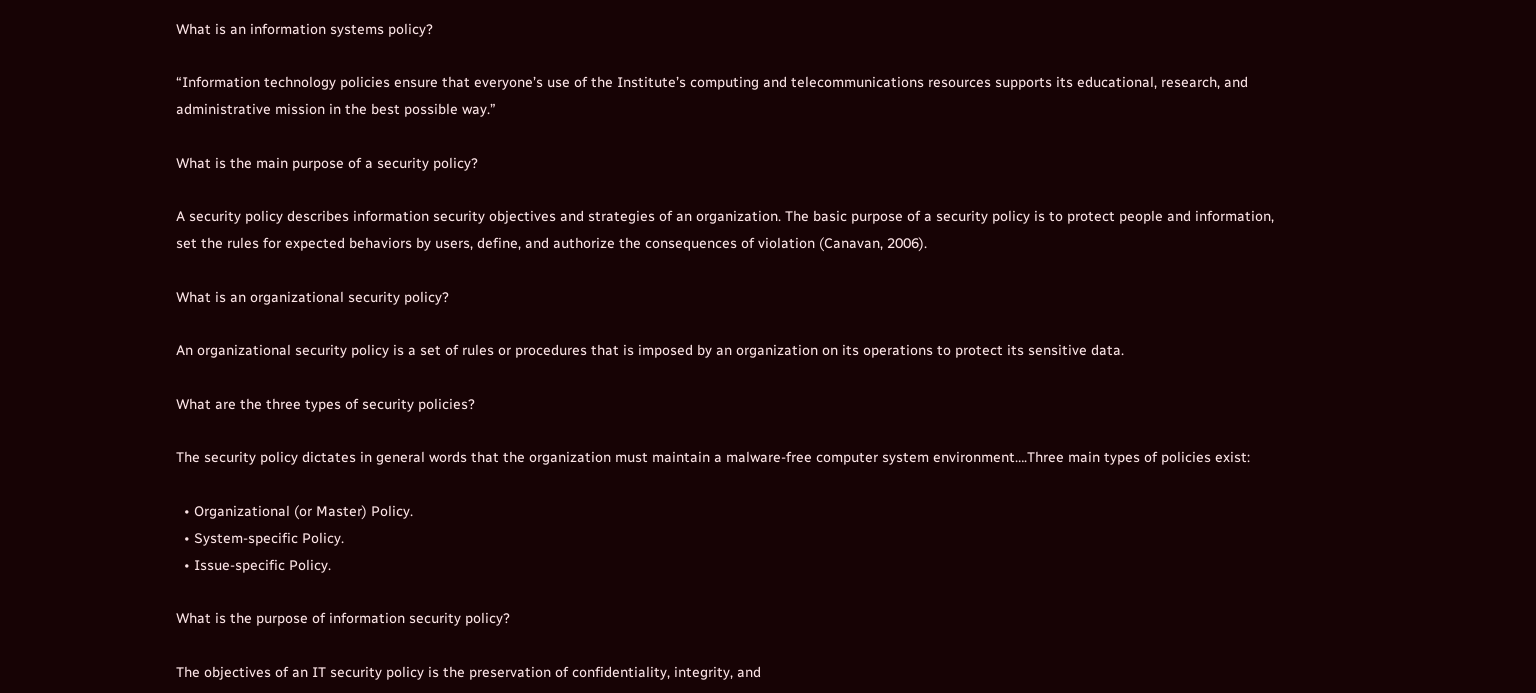What is an information systems policy?

“Information technology policies ensure that everyone’s use of the Institute’s computing and telecommunications resources supports its educational, research, and administrative mission in the best possible way.”

What is the main purpose of a security policy?

A security policy describes information security objectives and strategies of an organization. The basic purpose of a security policy is to protect people and information, set the rules for expected behaviors by users, define, and authorize the consequences of violation (Canavan, 2006).

What is an organizational security policy?

An organizational security policy is a set of rules or procedures that is imposed by an organization on its operations to protect its sensitive data.

What are the three types of security policies?

The security policy dictates in general words that the organization must maintain a malware-free computer system environment….Three main types of policies exist:

  • Organizational (or Master) Policy.
  • System-specific Policy.
  • Issue-specific Policy.

What is the purpose of information security policy?

The objectives of an IT security policy is the preservation of confidentiality, integrity, and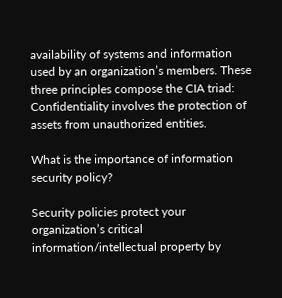availability of systems and information used by an organization’s members. These three principles compose the CIA triad: Confidentiality involves the protection of assets from unauthorized entities.

What is the importance of information security policy?

Security policies protect your organization’s critical information/intellectual property by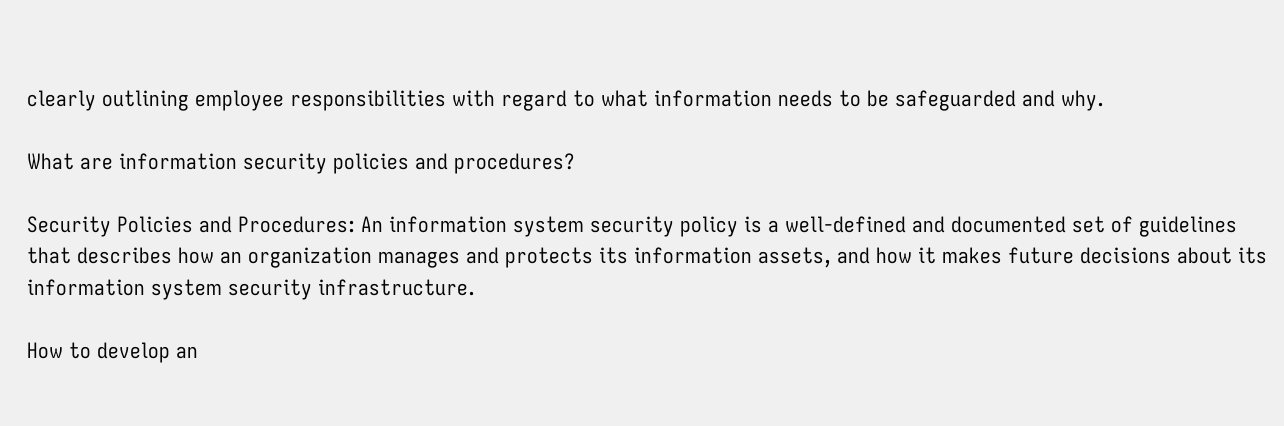clearly outlining employee responsibilities with regard to what information needs to be safeguarded and why.

What are information security policies and procedures?

Security Policies and Procedures: An information system security policy is a well-defined and documented set of guidelines that describes how an organization manages and protects its information assets, and how it makes future decisions about its information system security infrastructure.

How to develop an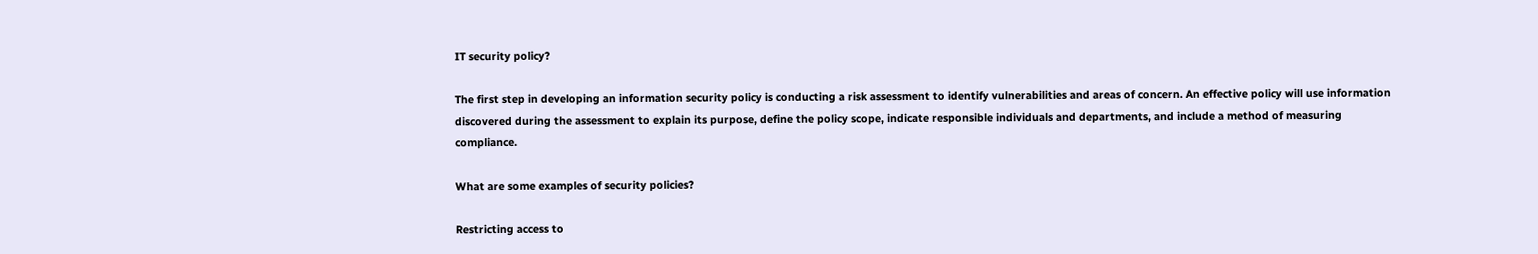IT security policy?

The first step in developing an information security policy is conducting a risk assessment to identify vulnerabilities and areas of concern. An effective policy will use information discovered during the assessment to explain its purpose, define the policy scope, indicate responsible individuals and departments, and include a method of measuring compliance.

What are some examples of security policies?

Restricting access to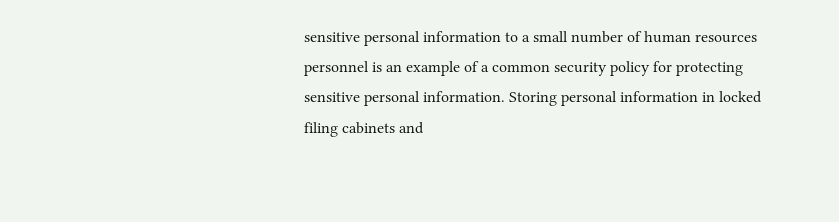sensitive personal information to a small number of human resources personnel is an example of a common security policy for protecting sensitive personal information. Storing personal information in locked filing cabinets and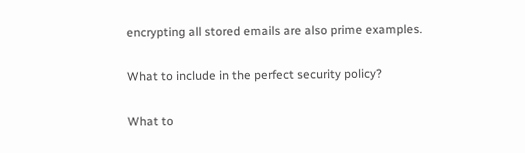encrypting all stored emails are also prime examples.

What to include in the perfect security policy?

What to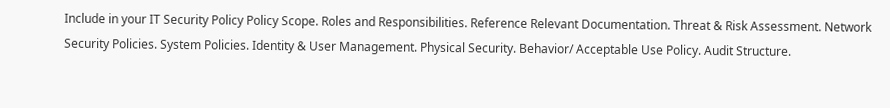Include in your IT Security Policy Policy Scope. Roles and Responsibilities. Reference Relevant Documentation. Threat & Risk Assessment. Network Security Policies. System Policies. Identity & User Management. Physical Security. Behavior/ Acceptable Use Policy. Audit Structure.